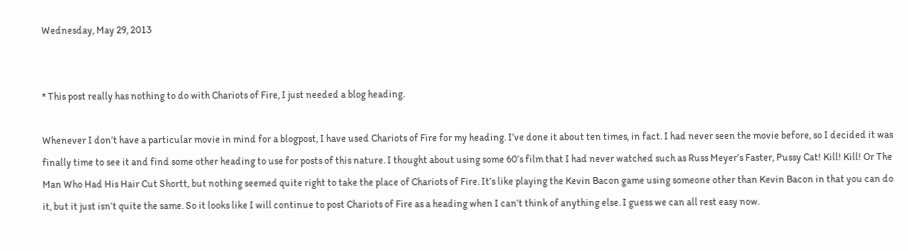Wednesday, May 29, 2013


* This post really has nothing to do with Chariots of Fire, I just needed a blog heading.

Whenever I don’t have a particular movie in mind for a blogpost, I have used Chariots of Fire for my heading. I’ve done it about ten times, in fact. I had never seen the movie before, so I decided it was finally time to see it and find some other heading to use for posts of this nature. I thought about using some 60’s film that I had never watched such as Russ Meyer’s Faster, Pussy Cat! Kill! Kill! Or The Man Who Had His Hair Cut Shortt, but nothing seemed quite right to take the place of Chariots of Fire. It’s like playing the Kevin Bacon game using someone other than Kevin Bacon in that you can do it, but it just isn’t quite the same. So it looks like I will continue to post Chariots of Fire as a heading when I can’t think of anything else. I guess we can all rest easy now.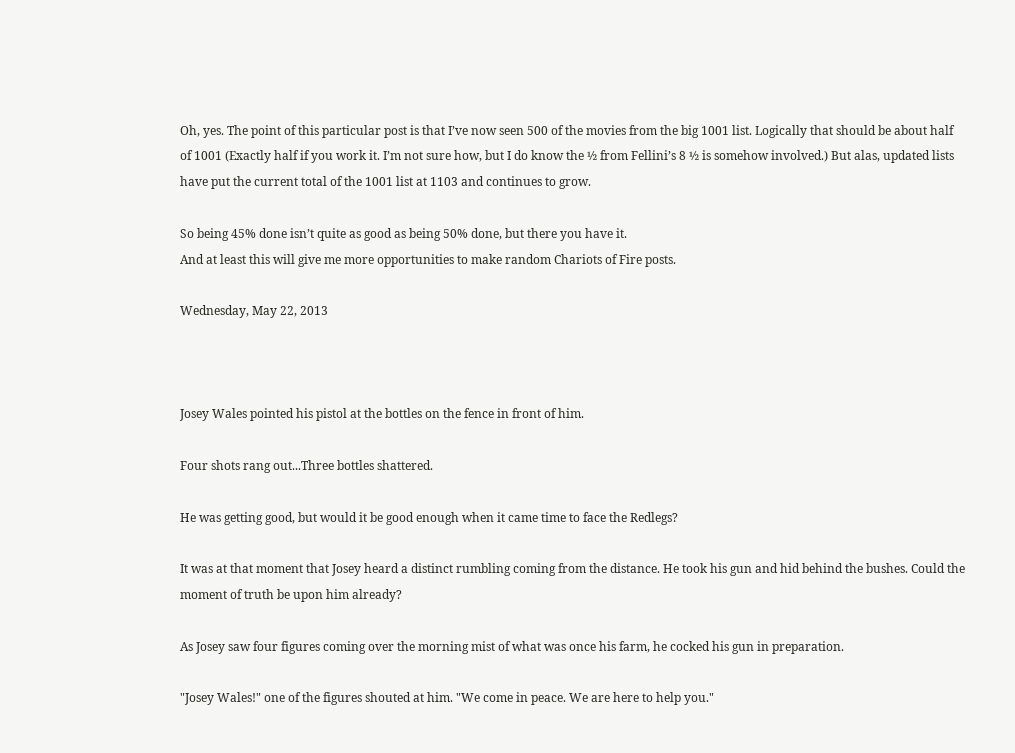Oh, yes. The point of this particular post is that I’ve now seen 500 of the movies from the big 1001 list. Logically that should be about half of 1001 (Exactly half if you work it. I’m not sure how, but I do know the ½ from Fellini’s 8 ½ is somehow involved.) But alas, updated lists have put the current total of the 1001 list at 1103 and continues to grow.

So being 45% done isn’t quite as good as being 50% done, but there you have it.
And at least this will give me more opportunities to make random Chariots of Fire posts.

Wednesday, May 22, 2013



Josey Wales pointed his pistol at the bottles on the fence in front of him.

Four shots rang out...Three bottles shattered.

He was getting good, but would it be good enough when it came time to face the Redlegs?

It was at that moment that Josey heard a distinct rumbling coming from the distance. He took his gun and hid behind the bushes. Could the moment of truth be upon him already?

As Josey saw four figures coming over the morning mist of what was once his farm, he cocked his gun in preparation.

"Josey Wales!" one of the figures shouted at him. "We come in peace. We are here to help you."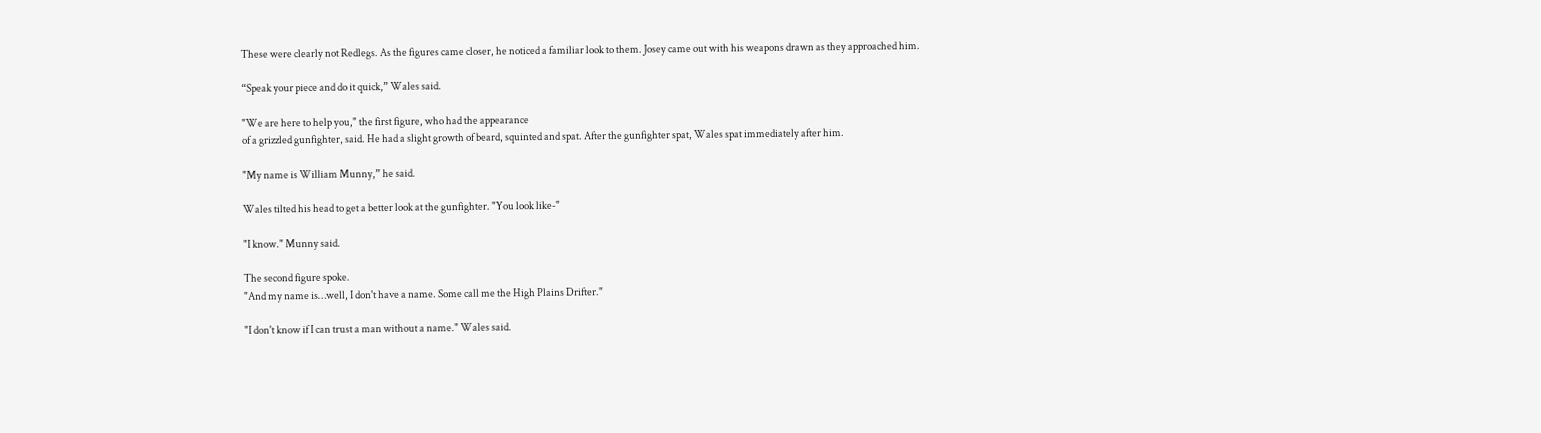These were clearly not Redlegs. As the figures came closer, he noticed a familiar look to them. Josey came out with his weapons drawn as they approached him.

“Speak your piece and do it quick,” Wales said.

"We are here to help you," the first figure, who had the appearance
of a grizzled gunfighter, said. He had a slight growth of beard, squinted and spat. After the gunfighter spat, Wales spat immediately after him.

"My name is William Munny,” he said.

Wales tilted his head to get a better look at the gunfighter. "You look like-"

"I know." Munny said.

The second figure spoke.
"And my name is…well, I don't have a name. Some call me the High Plains Drifter."

"I don't know if I can trust a man without a name." Wales said.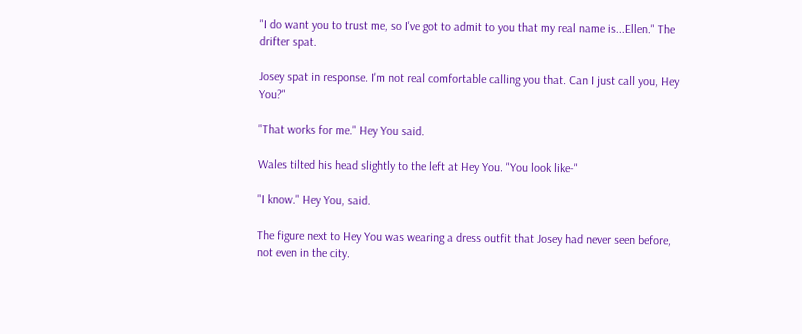"I do want you to trust me, so I've got to admit to you that my real name is...Ellen." The drifter spat.

Josey spat in response. I'm not real comfortable calling you that. Can I just call you, Hey You?"

"That works for me." Hey You said.

Wales tilted his head slightly to the left at Hey You. "You look like-"

"I know." Hey You, said.

The figure next to Hey You was wearing a dress outfit that Josey had never seen before, not even in the city.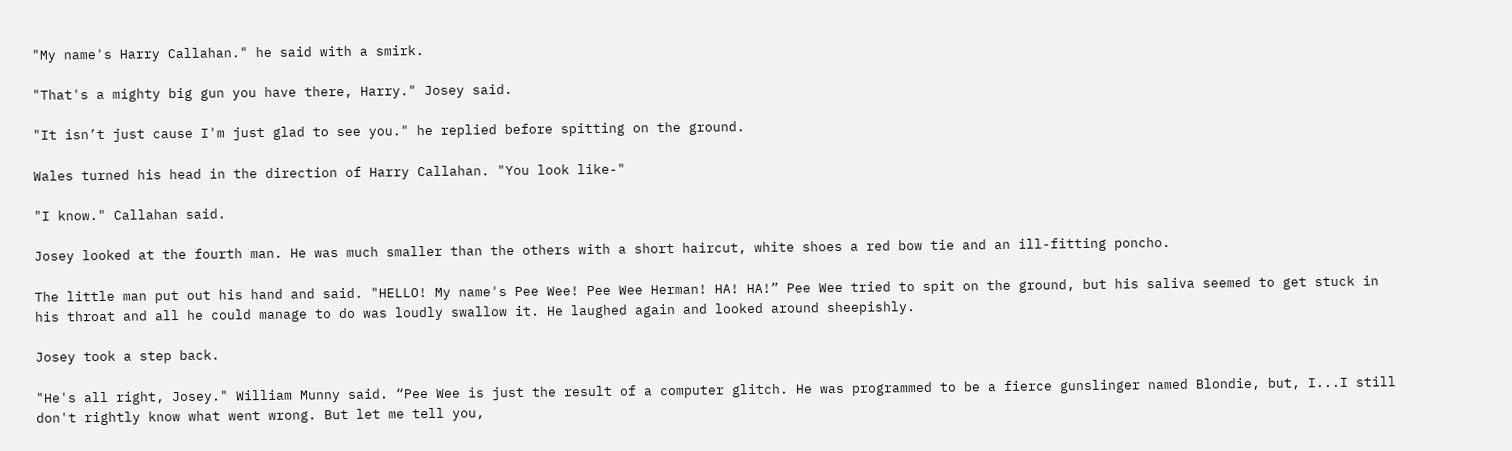"My name's Harry Callahan." he said with a smirk.

"That's a mighty big gun you have there, Harry." Josey said.

"It isn’t just cause I'm just glad to see you." he replied before spitting on the ground.

Wales turned his head in the direction of Harry Callahan. "You look like-"

"I know." Callahan said.

Josey looked at the fourth man. He was much smaller than the others with a short haircut, white shoes a red bow tie and an ill-fitting poncho.

The little man put out his hand and said. "HELLO! My name's Pee Wee! Pee Wee Herman! HA! HA!” Pee Wee tried to spit on the ground, but his saliva seemed to get stuck in his throat and all he could manage to do was loudly swallow it. He laughed again and looked around sheepishly.

Josey took a step back.

"He's all right, Josey." William Munny said. “Pee Wee is just the result of a computer glitch. He was programmed to be a fierce gunslinger named Blondie, but, I...I still don't rightly know what went wrong. But let me tell you,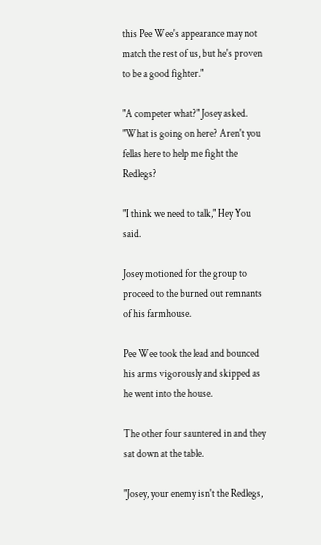this Pee Wee's appearance may not match the rest of us, but he's proven to be a good fighter."

"A competer what?" Josey asked. "What is going on here? Aren't you fellas here to help me fight the Redlegs?

"I think we need to talk," Hey You said.

Josey motioned for the group to proceed to the burned out remnants of his farmhouse.

Pee Wee took the lead and bounced his arms vigorously and skipped as he went into the house.

The other four sauntered in and they sat down at the table.

"Josey, your enemy isn't the Redlegs,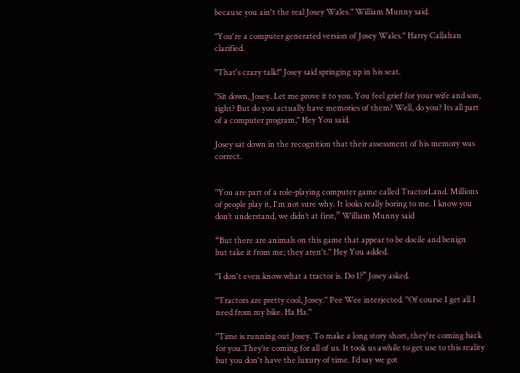because you ain't the real Josey Wales." William Munny said.

"You're a computer generated version of Josey Wales." Harry Callahan clarified.

"That's crazy talk!" Josey said springing up in his seat.

"Sit down, Josey. Let me prove it to you. You feel grief for your wife and son, right? But do you actually have memories of them? Well, do you? Its all part of a computer program," Hey You said.

Josey sat down in the recognition that their assessment of his memory was correct.


"You are part of a role-playing computer game called TractorLand. Millions of people play it, I'm not sure why. It looks really boring to me. I know you don’t understand, we didn’t at first,” William Munny said

“But there are animals on this game that appear to be docile and benign
but take it from me; they aren't." Hey You added.

"I don't even know what a tractor is. Do I?” Josey asked.

"Tractors are pretty cool, Josey." Pee Wee interjected. "Of course I get all I need from my bike. Ha Ha."

"Time is running out Josey. To make a long story short, they're coming back for you.They’re coming for all of us. It took us awhile to get use to this reality but you don't have the luxury of time. I’d say we got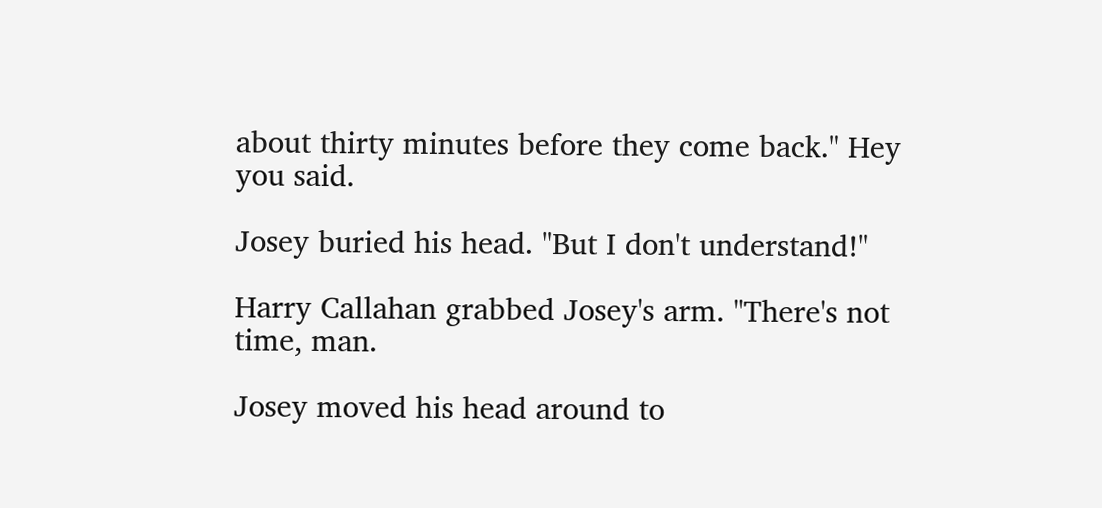about thirty minutes before they come back." Hey you said.

Josey buried his head. "But I don't understand!"

Harry Callahan grabbed Josey's arm. "There's not time, man.

Josey moved his head around to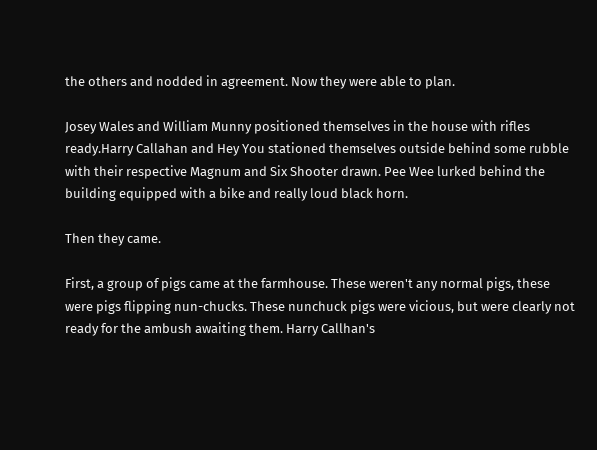the others and nodded in agreement. Now they were able to plan.

Josey Wales and William Munny positioned themselves in the house with rifles ready.Harry Callahan and Hey You stationed themselves outside behind some rubble with their respective Magnum and Six Shooter drawn. Pee Wee lurked behind the building equipped with a bike and really loud black horn.

Then they came.

First, a group of pigs came at the farmhouse. These weren't any normal pigs, these were pigs flipping nun-chucks. These nunchuck pigs were vicious, but were clearly not ready for the ambush awaiting them. Harry Callhan's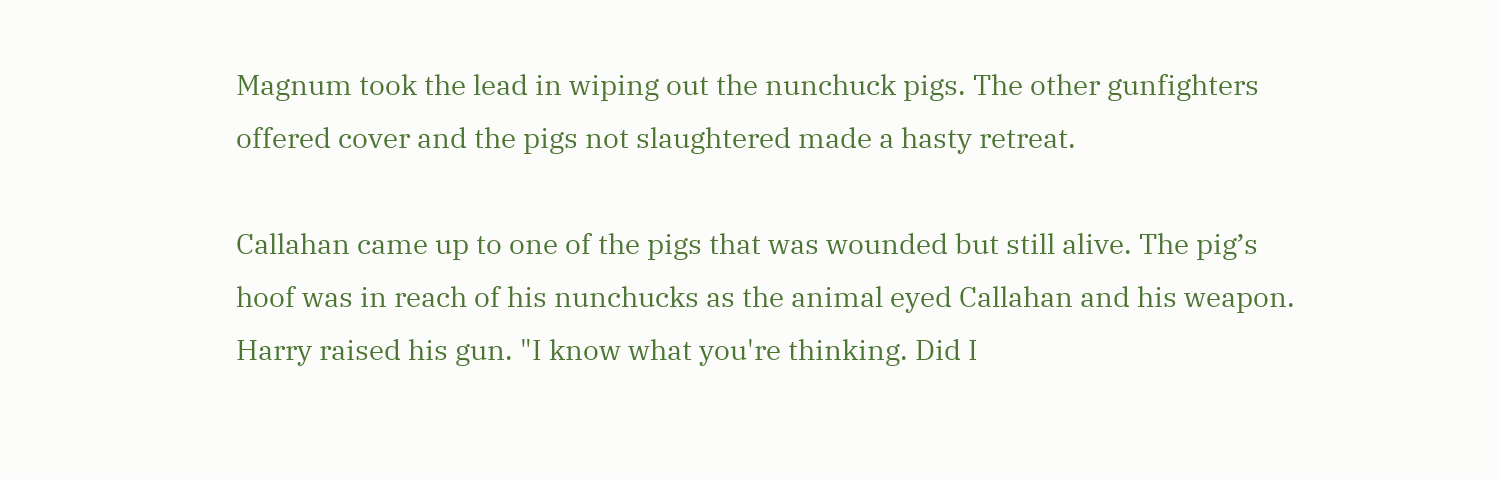Magnum took the lead in wiping out the nunchuck pigs. The other gunfighters offered cover and the pigs not slaughtered made a hasty retreat.

Callahan came up to one of the pigs that was wounded but still alive. The pig’s hoof was in reach of his nunchucks as the animal eyed Callahan and his weapon. Harry raised his gun. "I know what you're thinking. Did I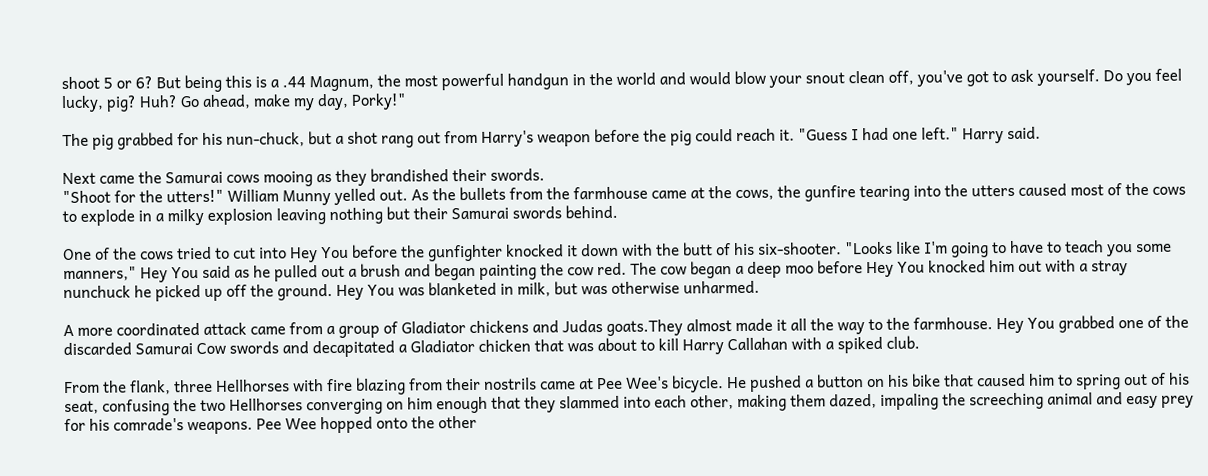shoot 5 or 6? But being this is a .44 Magnum, the most powerful handgun in the world and would blow your snout clean off, you've got to ask yourself. Do you feel lucky, pig? Huh? Go ahead, make my day, Porky!"

The pig grabbed for his nun-chuck, but a shot rang out from Harry's weapon before the pig could reach it. "Guess I had one left." Harry said.

Next came the Samurai cows mooing as they brandished their swords.
"Shoot for the utters!" William Munny yelled out. As the bullets from the farmhouse came at the cows, the gunfire tearing into the utters caused most of the cows to explode in a milky explosion leaving nothing but their Samurai swords behind.

One of the cows tried to cut into Hey You before the gunfighter knocked it down with the butt of his six-shooter. "Looks like I'm going to have to teach you some manners," Hey You said as he pulled out a brush and began painting the cow red. The cow began a deep moo before Hey You knocked him out with a stray nunchuck he picked up off the ground. Hey You was blanketed in milk, but was otherwise unharmed.

A more coordinated attack came from a group of Gladiator chickens and Judas goats.They almost made it all the way to the farmhouse. Hey You grabbed one of the discarded Samurai Cow swords and decapitated a Gladiator chicken that was about to kill Harry Callahan with a spiked club.

From the flank, three Hellhorses with fire blazing from their nostrils came at Pee Wee's bicycle. He pushed a button on his bike that caused him to spring out of his seat, confusing the two Hellhorses converging on him enough that they slammed into each other, making them dazed, impaling the screeching animal and easy prey for his comrade's weapons. Pee Wee hopped onto the other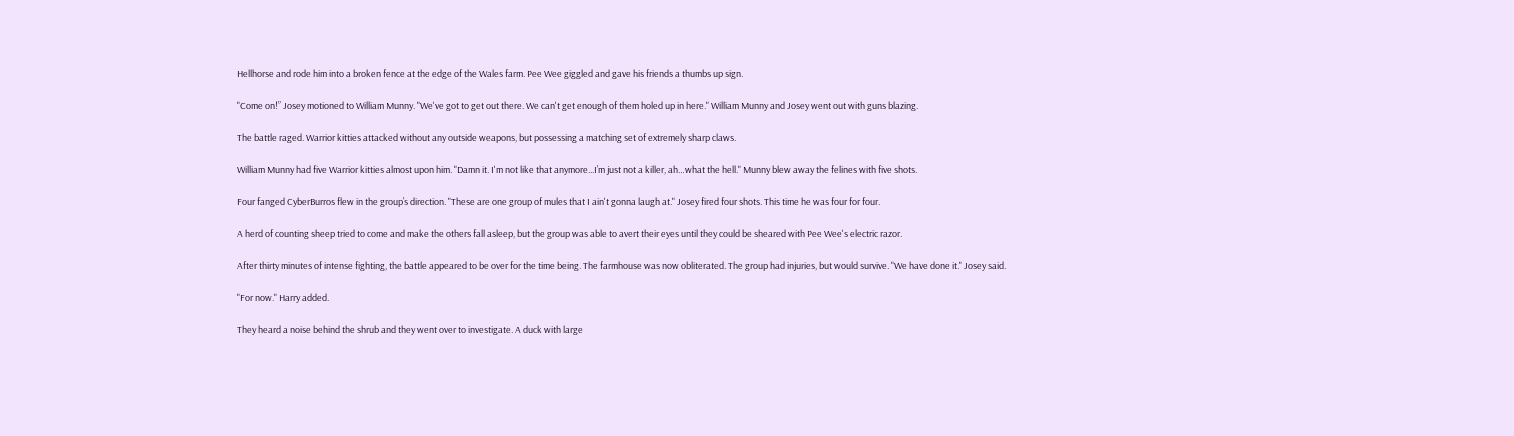Hellhorse and rode him into a broken fence at the edge of the Wales farm. Pee Wee giggled and gave his friends a thumbs up sign.

"Come on!” Josey motioned to William Munny. "We've got to get out there. We can't get enough of them holed up in here." William Munny and Josey went out with guns blazing.

The battle raged. Warrior kitties attacked without any outside weapons, but possessing a matching set of extremely sharp claws.

William Munny had five Warrior kitties almost upon him. "Damn it. I'm not like that anymore...I’m just not a killer, ah…what the hell." Munny blew away the felines with five shots.

Four fanged CyberBurros flew in the group’s direction. "These are one group of mules that I ain't gonna laugh at." Josey fired four shots. This time he was four for four.

A herd of counting sheep tried to come and make the others fall asleep, but the group was able to avert their eyes until they could be sheared with Pee Wee's electric razor.

After thirty minutes of intense fighting, the battle appeared to be over for the time being. The farmhouse was now obliterated. The group had injuries, but would survive. "We have done it." Josey said.

"For now." Harry added.

They heard a noise behind the shrub and they went over to investigate. A duck with large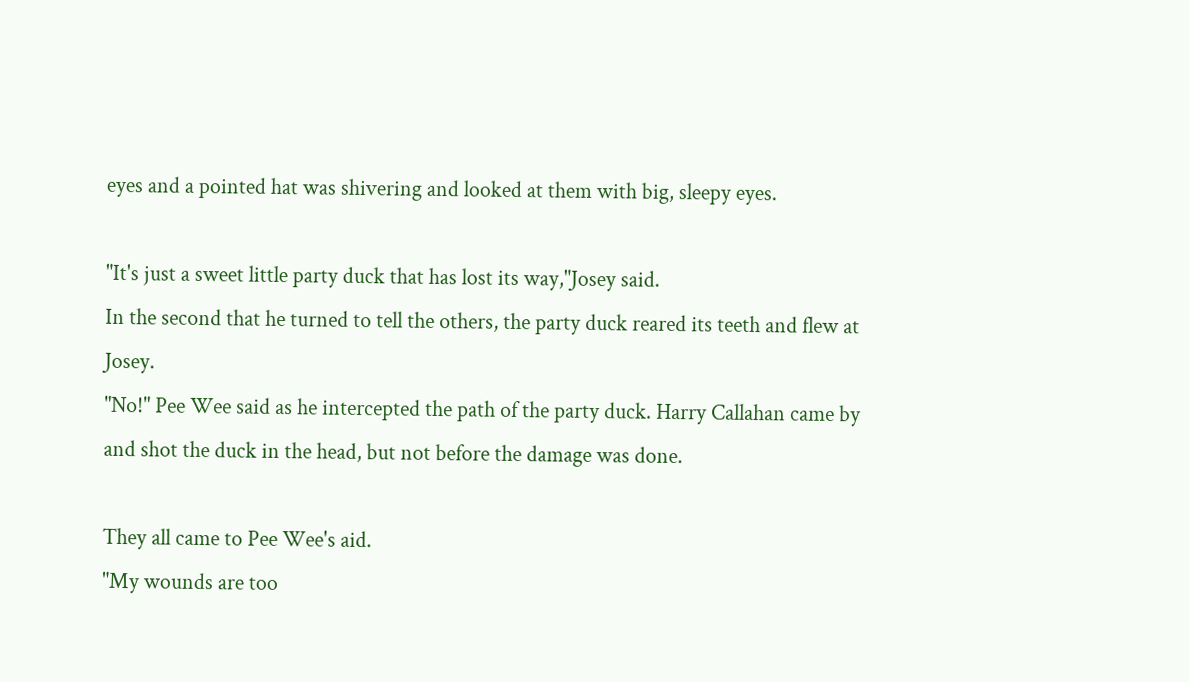eyes and a pointed hat was shivering and looked at them with big, sleepy eyes.

"It's just a sweet little party duck that has lost its way,"Josey said.
In the second that he turned to tell the others, the party duck reared its teeth and flew at Josey.
"No!" Pee Wee said as he intercepted the path of the party duck. Harry Callahan came by and shot the duck in the head, but not before the damage was done.

They all came to Pee Wee's aid.
"My wounds are too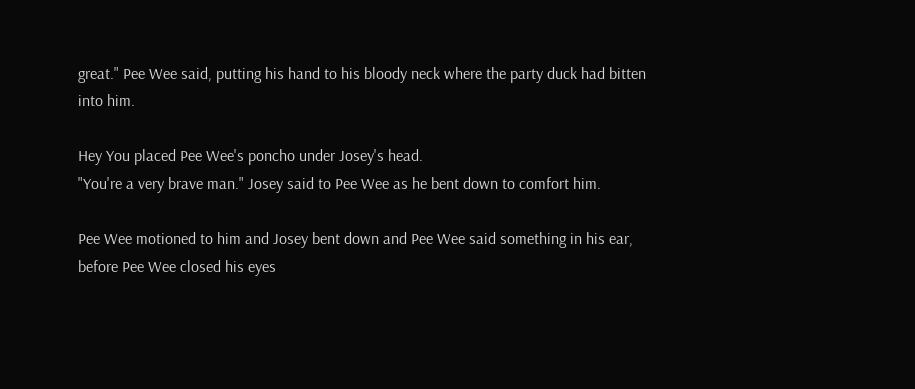great." Pee Wee said, putting his hand to his bloody neck where the party duck had bitten into him.

Hey You placed Pee Wee's poncho under Josey's head.
"You're a very brave man." Josey said to Pee Wee as he bent down to comfort him.

Pee Wee motioned to him and Josey bent down and Pee Wee said something in his ear, before Pee Wee closed his eyes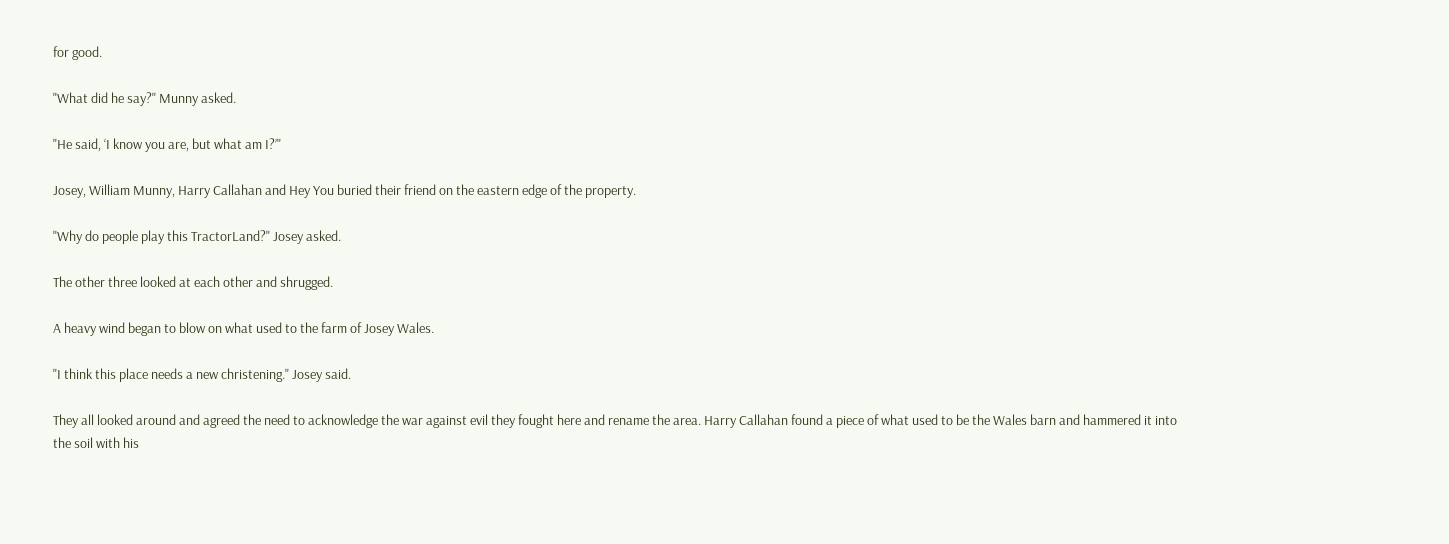for good.

"What did he say?" Munny asked.

"He said, ‘I know you are, but what am I?’"

Josey, William Munny, Harry Callahan and Hey You buried their friend on the eastern edge of the property.

"Why do people play this TractorLand?" Josey asked.

The other three looked at each other and shrugged.

A heavy wind began to blow on what used to the farm of Josey Wales.

"I think this place needs a new christening." Josey said.

They all looked around and agreed the need to acknowledge the war against evil they fought here and rename the area. Harry Callahan found a piece of what used to be the Wales barn and hammered it into the soil with his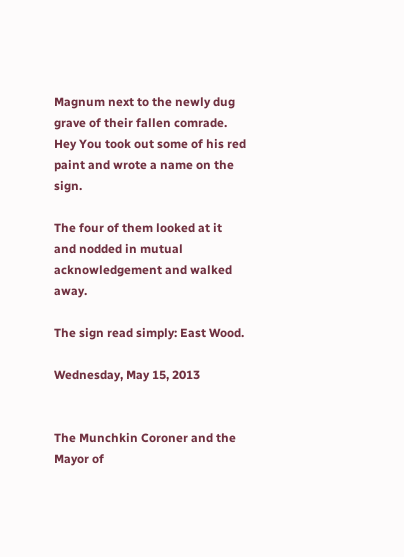Magnum next to the newly dug grave of their fallen comrade. Hey You took out some of his red paint and wrote a name on the sign.

The four of them looked at it and nodded in mutual acknowledgement and walked away.

The sign read simply: East Wood.

Wednesday, May 15, 2013


The Munchkin Coroner and the Mayor of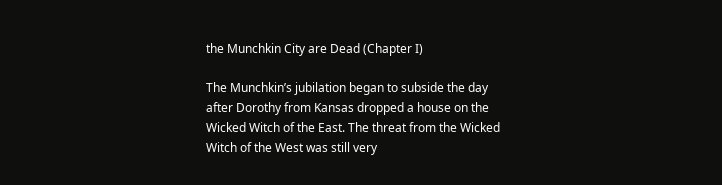the Munchkin City are Dead (Chapter I)

The Munchkin’s jubilation began to subside the day after Dorothy from Kansas dropped a house on the Wicked Witch of the East. The threat from the Wicked Witch of the West was still very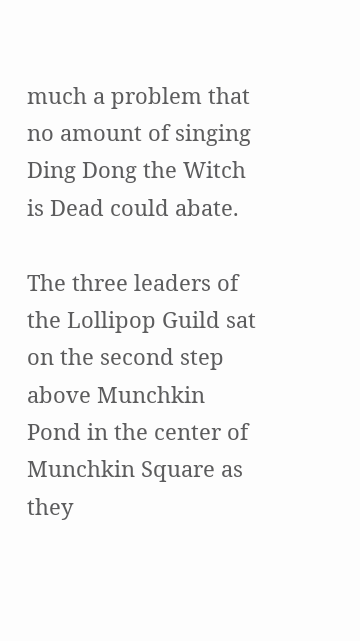much a problem that no amount of singing Ding Dong the Witch is Dead could abate.

The three leaders of the Lollipop Guild sat on the second step above Munchkin Pond in the center of Munchkin Square as they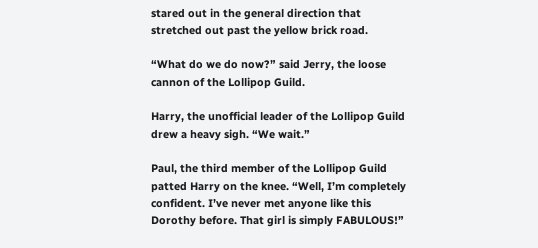stared out in the general direction that stretched out past the yellow brick road.

“What do we do now?” said Jerry, the loose cannon of the Lollipop Guild.

Harry, the unofficial leader of the Lollipop Guild drew a heavy sigh. “We wait.”

Paul, the third member of the Lollipop Guild patted Harry on the knee. “Well, I’m completely confident. I’ve never met anyone like this Dorothy before. That girl is simply FABULOUS!”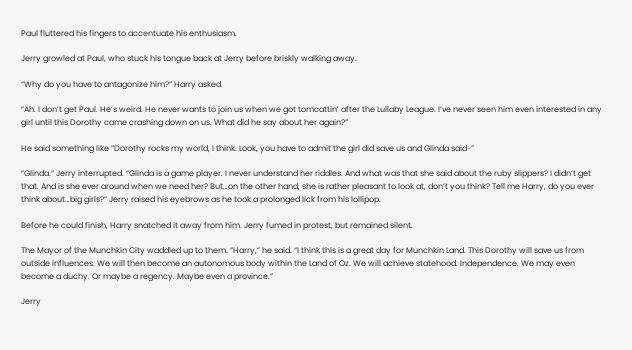Paul fluttered his fingers to accentuate his enthusiasm.

Jerry growled at Paul, who stuck his tongue back at Jerry before briskly walking away.

“Why do you have to antagonize him?” Harry asked.

“Ah. I don’t get Paul. He’s weird. He never wants to join us when we got tomcattin’ after the Lullaby League. I’ve never seen him even interested in any girl until this Dorothy came crashing down on us. What did he say about her again?”

He said something like “Dorothy rocks my world, I think. Look, you have to admit the girl did save us and Glinda said-”

“Glinda.” Jerry interrupted. “Glinda is a game player. I never understand her riddles. And what was that she said about the ruby slippers? I didn’t get that. And is she ever around when we need her? But…on the other hand, she is rather pleasant to look at, don’t you think? Tell me Harry, do you ever think about…big girls?” Jerry raised his eyebrows as he took a prolonged lick from his lollipop.

Before he could finish, Harry snatched it away from him. Jerry fumed in protest, but remained silent.

The Mayor of the Munchkin City waddled up to them. “Harry,” he said. “I think this is a great day for Munchkin Land. This Dorothy will save us from outside influences. We will then become an autonomous body within the Land of Oz. We will achieve statehood. Independence. We may even become a duchy. Or maybe a regency. Maybe even a province.”

Jerry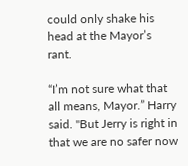could only shake his head at the Mayor’s rant.

“I’m not sure what that all means, Mayor.” Harry said. "But Jerry is right in that we are no safer now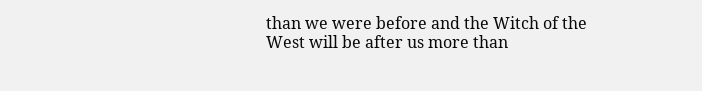than we were before and the Witch of the West will be after us more than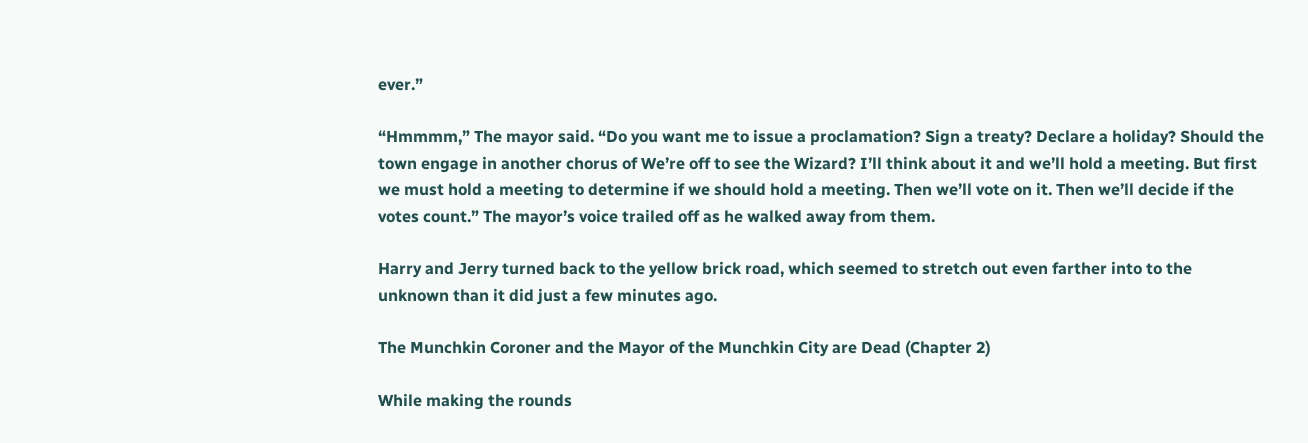ever.”

“Hmmmm,” The mayor said. “Do you want me to issue a proclamation? Sign a treaty? Declare a holiday? Should the town engage in another chorus of We’re off to see the Wizard? I’ll think about it and we’ll hold a meeting. But first we must hold a meeting to determine if we should hold a meeting. Then we’ll vote on it. Then we’ll decide if the votes count.” The mayor’s voice trailed off as he walked away from them.

Harry and Jerry turned back to the yellow brick road, which seemed to stretch out even farther into to the unknown than it did just a few minutes ago.

The Munchkin Coroner and the Mayor of the Munchkin City are Dead (Chapter 2)

While making the rounds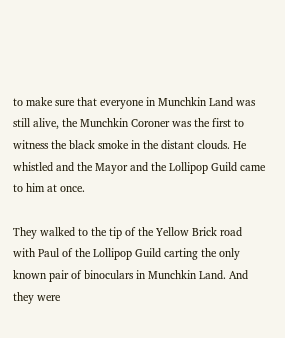to make sure that everyone in Munchkin Land was still alive, the Munchkin Coroner was the first to witness the black smoke in the distant clouds. He whistled and the Mayor and the Lollipop Guild came to him at once.

They walked to the tip of the Yellow Brick road with Paul of the Lollipop Guild carting the only known pair of binoculars in Munchkin Land. And they were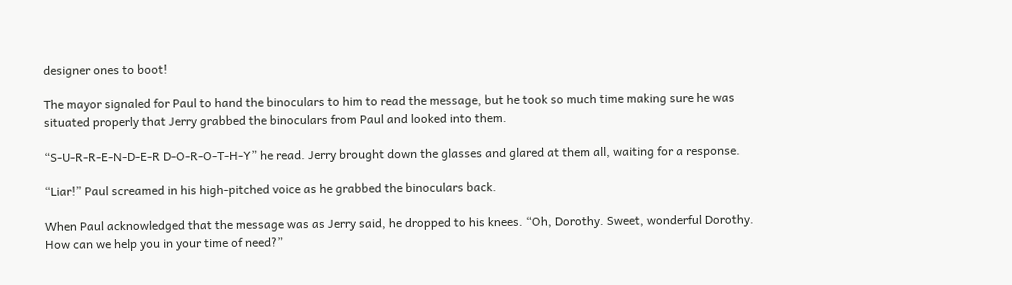designer ones to boot!

The mayor signaled for Paul to hand the binoculars to him to read the message, but he took so much time making sure he was situated properly that Jerry grabbed the binoculars from Paul and looked into them.

“S-U-R-R-E-N-D-E-R D-O-R-O-T-H-Y” he read. Jerry brought down the glasses and glared at them all, waiting for a response.

“Liar!” Paul screamed in his high-pitched voice as he grabbed the binoculars back.

When Paul acknowledged that the message was as Jerry said, he dropped to his knees. “Oh, Dorothy. Sweet, wonderful Dorothy. How can we help you in your time of need?”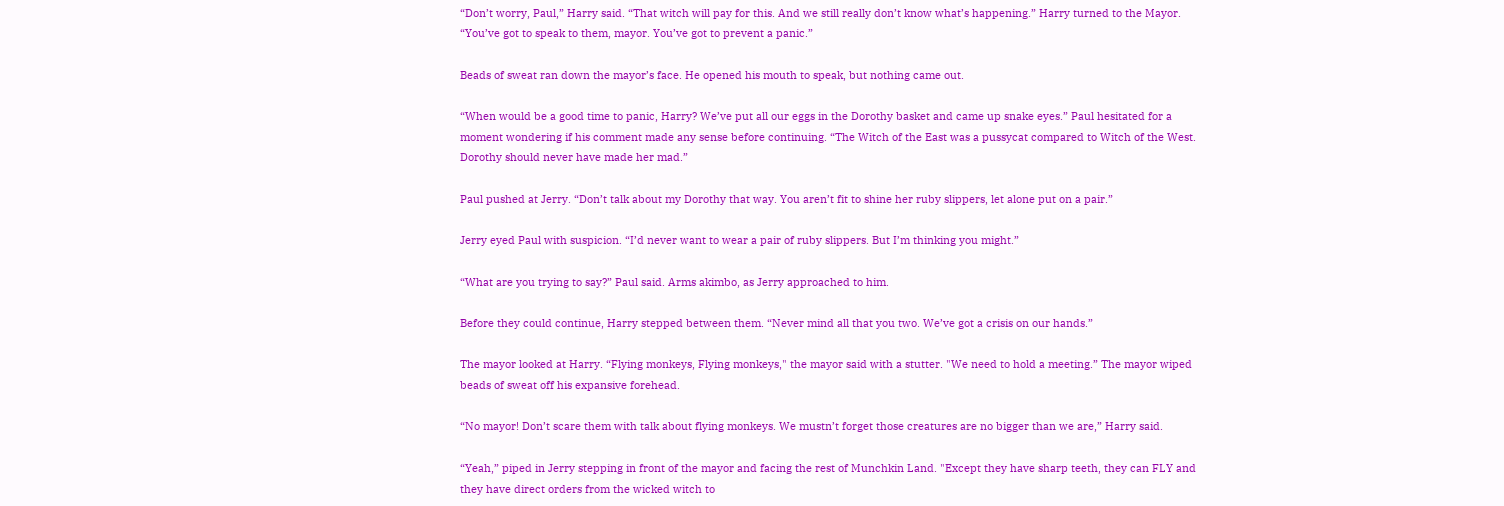“Don’t worry, Paul,” Harry said. “That witch will pay for this. And we still really don’t know what’s happening.” Harry turned to the Mayor. “You’ve got to speak to them, mayor. You’ve got to prevent a panic.”

Beads of sweat ran down the mayor’s face. He opened his mouth to speak, but nothing came out.

“When would be a good time to panic, Harry? We’ve put all our eggs in the Dorothy basket and came up snake eyes.” Paul hesitated for a moment wondering if his comment made any sense before continuing. “The Witch of the East was a pussycat compared to Witch of the West. Dorothy should never have made her mad.”

Paul pushed at Jerry. “Don’t talk about my Dorothy that way. You aren’t fit to shine her ruby slippers, let alone put on a pair.”

Jerry eyed Paul with suspicion. “I’d never want to wear a pair of ruby slippers. But I’m thinking you might.”

“What are you trying to say?” Paul said. Arms akimbo, as Jerry approached to him.

Before they could continue, Harry stepped between them. “Never mind all that you two. We’ve got a crisis on our hands.”

The mayor looked at Harry. “Flying monkeys, Flying monkeys," the mayor said with a stutter. "We need to hold a meeting.” The mayor wiped beads of sweat off his expansive forehead.

“No mayor! Don’t scare them with talk about flying monkeys. We mustn’t forget those creatures are no bigger than we are,” Harry said.

“Yeah,” piped in Jerry stepping in front of the mayor and facing the rest of Munchkin Land. "Except they have sharp teeth, they can FLY and they have direct orders from the wicked witch to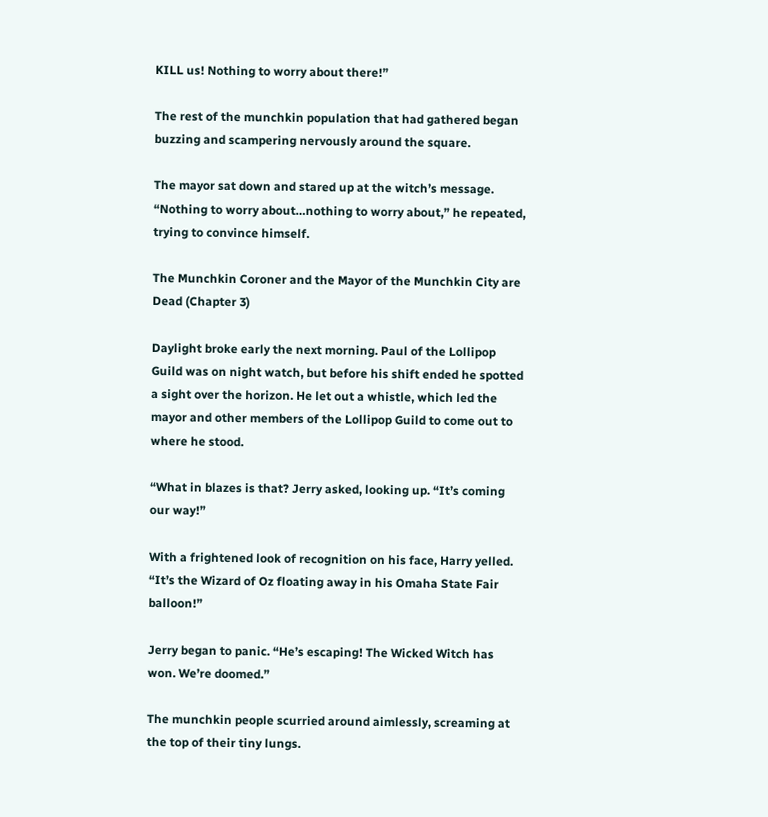KILL us! Nothing to worry about there!”

The rest of the munchkin population that had gathered began buzzing and scampering nervously around the square.

The mayor sat down and stared up at the witch’s message. “Nothing to worry about…nothing to worry about,” he repeated, trying to convince himself.

The Munchkin Coroner and the Mayor of the Munchkin City are Dead (Chapter 3)

Daylight broke early the next morning. Paul of the Lollipop Guild was on night watch, but before his shift ended he spotted a sight over the horizon. He let out a whistle, which led the mayor and other members of the Lollipop Guild to come out to where he stood.

“What in blazes is that? Jerry asked, looking up. “It’s coming our way!”

With a frightened look of recognition on his face, Harry yelled. “It’s the Wizard of Oz floating away in his Omaha State Fair balloon!”

Jerry began to panic. “He’s escaping! The Wicked Witch has won. We’re doomed.”

The munchkin people scurried around aimlessly, screaming at the top of their tiny lungs.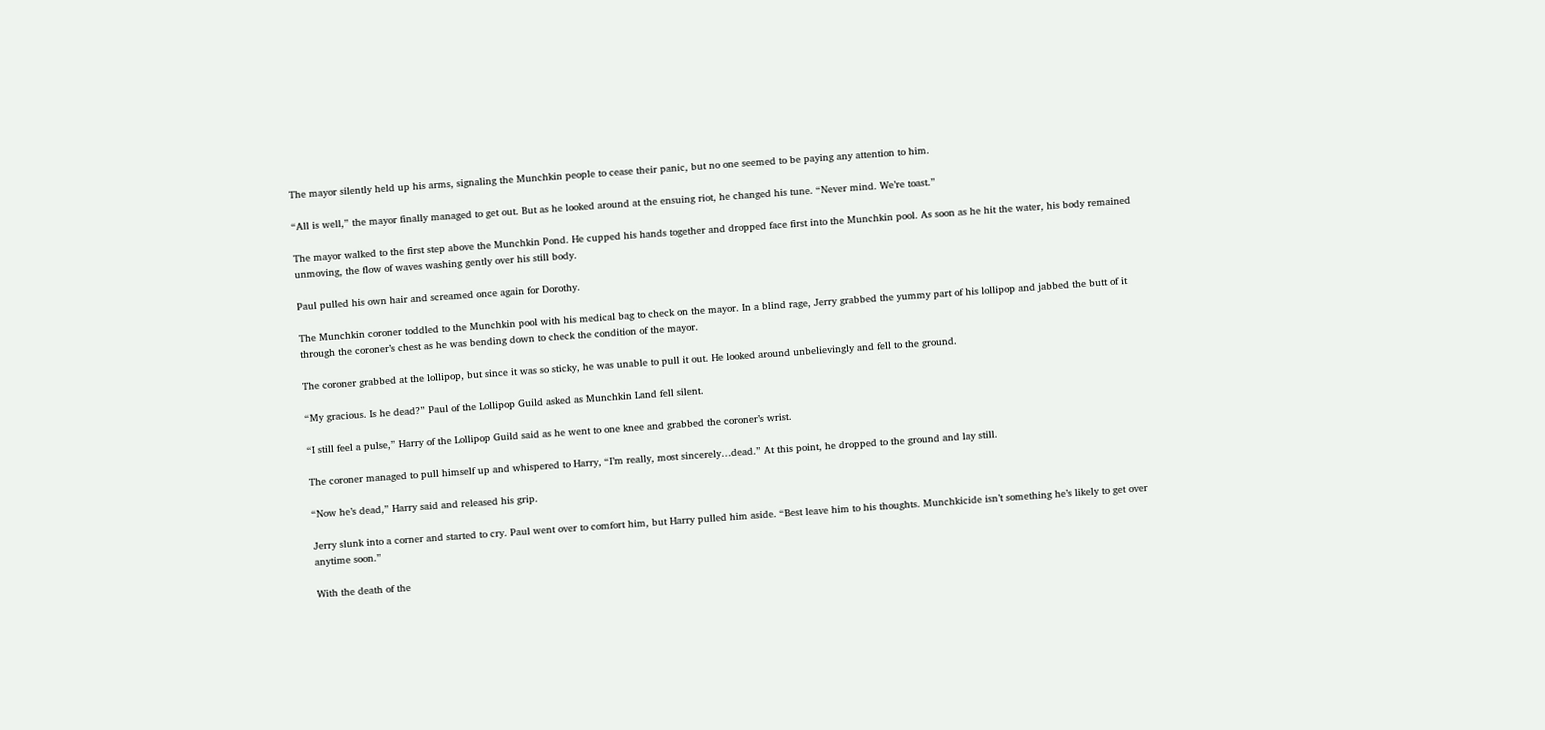The mayor silently held up his arms, signaling the Munchkin people to cease their panic, but no one seemed to be paying any attention to him.

“All is well,” the mayor finally managed to get out. But as he looked around at the ensuing riot, he changed his tune. “Never mind. We’re toast.”

The mayor walked to the first step above the Munchkin Pond. He cupped his hands together and dropped face first into the Munchkin pool. As soon as he hit the water, his body remained unmoving, the flow of waves washing gently over his still body.

Paul pulled his own hair and screamed once again for Dorothy.

The Munchkin coroner toddled to the Munchkin pool with his medical bag to check on the mayor. In a blind rage, Jerry grabbed the yummy part of his lollipop and jabbed the butt of it through the coroner’s chest as he was bending down to check the condition of the mayor.

The coroner grabbed at the lollipop, but since it was so sticky, he was unable to pull it out. He looked around unbelievingly and fell to the ground.

“My gracious. Is he dead?” Paul of the Lollipop Guild asked as Munchkin Land fell silent.

“I still feel a pulse,” Harry of the Lollipop Guild said as he went to one knee and grabbed the coroner’s wrist.

The coroner managed to pull himself up and whispered to Harry, “I’m really, most sincerely…dead.” At this point, he dropped to the ground and lay still.

“Now he’s dead,” Harry said and released his grip.

Jerry slunk into a corner and started to cry. Paul went over to comfort him, but Harry pulled him aside. “Best leave him to his thoughts. Munchkicide isn’t something he’s likely to get over anytime soon.”

With the death of the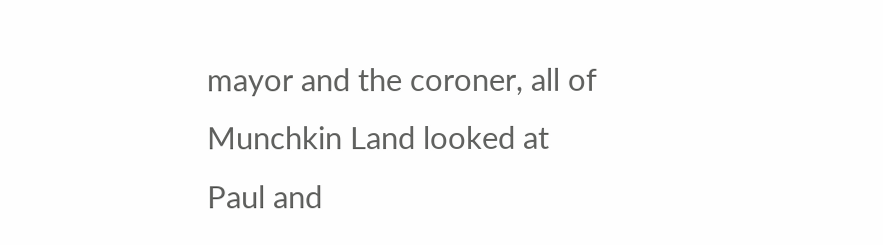mayor and the coroner, all of Munchkin Land looked at Paul and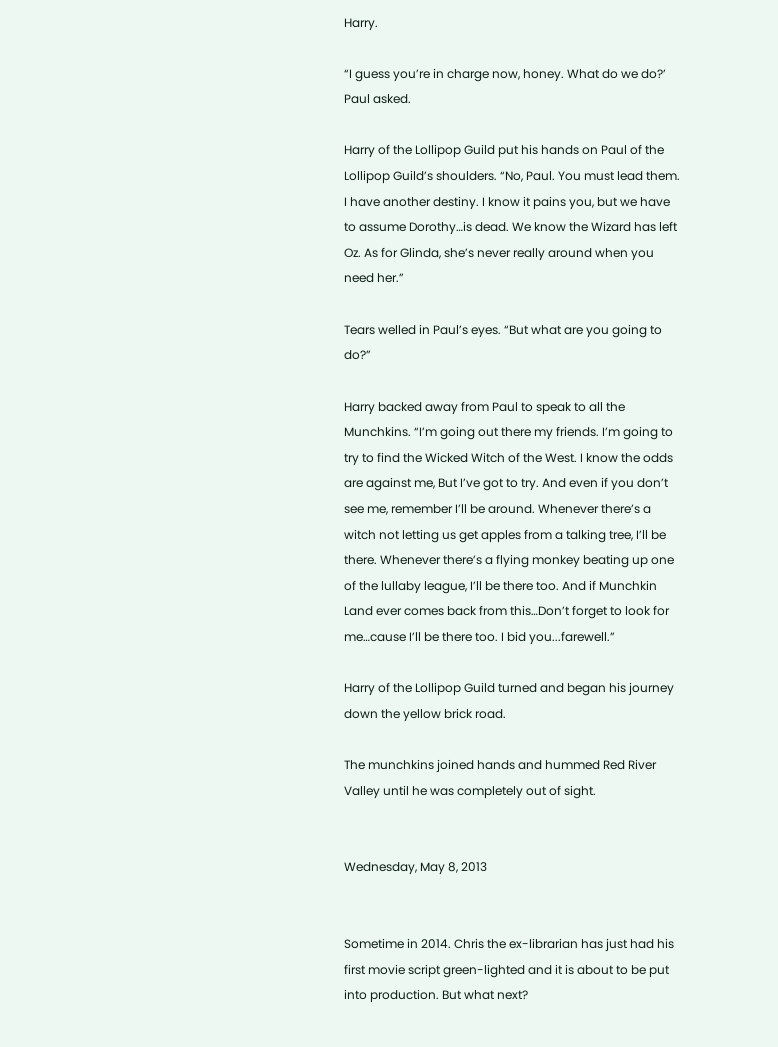Harry.

“I guess you’re in charge now, honey. What do we do?’ Paul asked.

Harry of the Lollipop Guild put his hands on Paul of the Lollipop Guild’s shoulders. “No, Paul. You must lead them. I have another destiny. I know it pains you, but we have to assume Dorothy…is dead. We know the Wizard has left Oz. As for Glinda, she’s never really around when you need her.”

Tears welled in Paul’s eyes. “But what are you going to do?”

Harry backed away from Paul to speak to all the Munchkins. “I’m going out there my friends. I’m going to try to find the Wicked Witch of the West. I know the odds are against me, But I’ve got to try. And even if you don’t see me, remember I’ll be around. Whenever there’s a witch not letting us get apples from a talking tree, I’ll be there. Whenever there’s a flying monkey beating up one of the lullaby league, I’ll be there too. And if Munchkin Land ever comes back from this…Don’t forget to look for me…cause I’ll be there too. I bid you...farewell.”

Harry of the Lollipop Guild turned and began his journey down the yellow brick road.

The munchkins joined hands and hummed Red River Valley until he was completely out of sight.


Wednesday, May 8, 2013


Sometime in 2014. Chris the ex-librarian has just had his first movie script green-lighted and it is about to be put into production. But what next?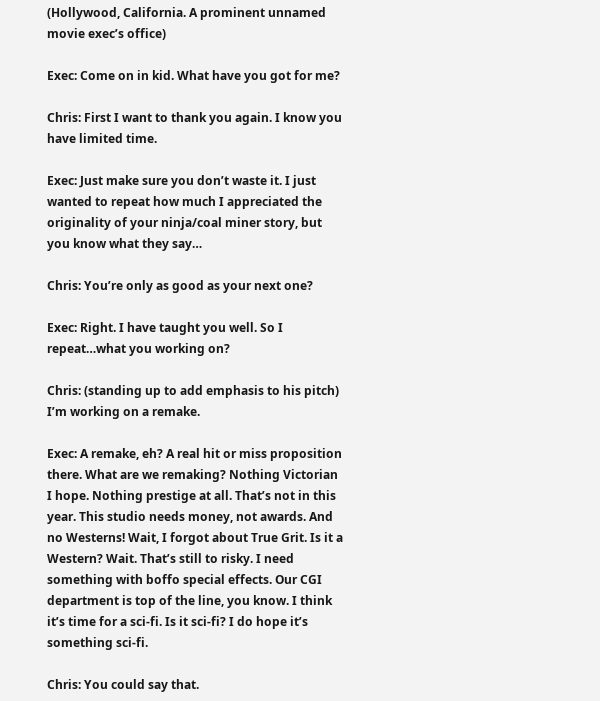(Hollywood, California. A prominent unnamed movie exec’s office)

Exec: Come on in kid. What have you got for me?

Chris: First I want to thank you again. I know you have limited time.

Exec: Just make sure you don’t waste it. I just wanted to repeat how much I appreciated the originality of your ninja/coal miner story, but you know what they say…

Chris: You’re only as good as your next one?

Exec: Right. I have taught you well. So I repeat…what you working on?

Chris: (standing up to add emphasis to his pitch) I’m working on a remake.

Exec: A remake, eh? A real hit or miss proposition there. What are we remaking? Nothing Victorian I hope. Nothing prestige at all. That’s not in this year. This studio needs money, not awards. And no Westerns! Wait, I forgot about True Grit. Is it a Western? Wait. That’s still to risky. I need something with boffo special effects. Our CGI department is top of the line, you know. I think it’s time for a sci-fi. Is it sci-fi? I do hope it’s something sci-fi.

Chris: You could say that.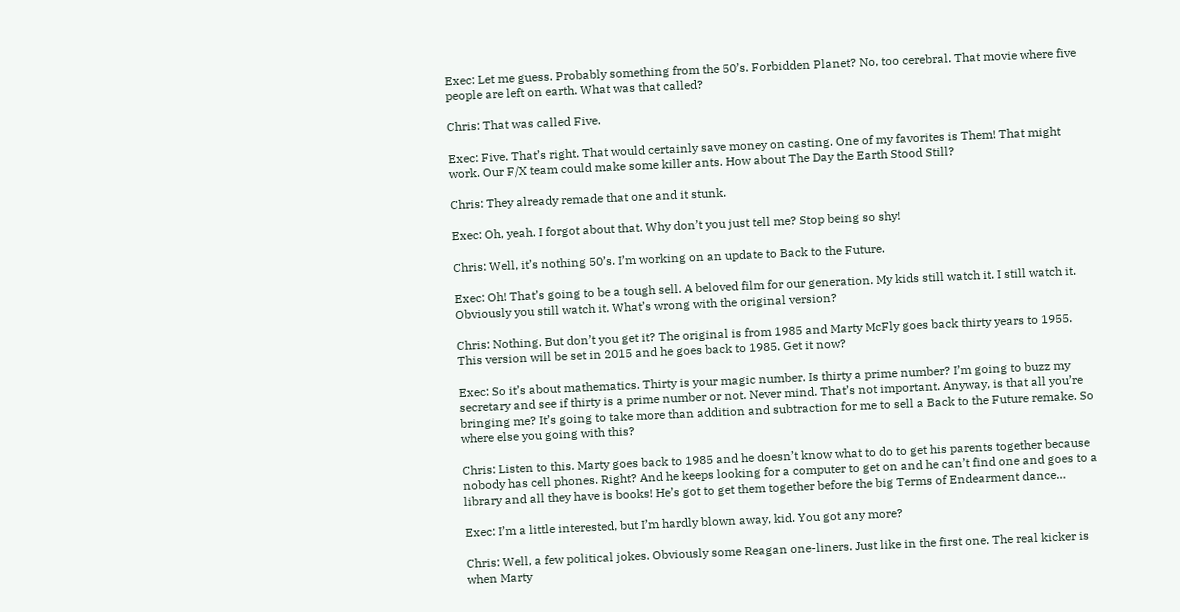Exec: Let me guess. Probably something from the 50’s. Forbidden Planet? No, too cerebral. That movie where five people are left on earth. What was that called?

Chris: That was called Five.

Exec: Five. That’s right. That would certainly save money on casting. One of my favorites is Them! That might work. Our F/X team could make some killer ants. How about The Day the Earth Stood Still?

Chris: They already remade that one and it stunk.

Exec: Oh, yeah. I forgot about that. Why don’t you just tell me? Stop being so shy!

Chris: Well, it’s nothing 50’s. I’m working on an update to Back to the Future.

Exec: Oh! That’s going to be a tough sell. A beloved film for our generation. My kids still watch it. I still watch it. Obviously you still watch it. What’s wrong with the original version?

Chris: Nothing. But don’t you get it? The original is from 1985 and Marty McFly goes back thirty years to 1955. This version will be set in 2015 and he goes back to 1985. Get it now?

Exec: So it’s about mathematics. Thirty is your magic number. Is thirty a prime number? I’m going to buzz my secretary and see if thirty is a prime number or not. Never mind. That’s not important. Anyway, is that all you’re bringing me? It’s going to take more than addition and subtraction for me to sell a Back to the Future remake. So where else you going with this?

Chris: Listen to this. Marty goes back to 1985 and he doesn’t know what to do to get his parents together because nobody has cell phones. Right? And he keeps looking for a computer to get on and he can’t find one and goes to a library and all they have is books! He’s got to get them together before the big Terms of Endearment dance…

Exec: I’m a little interested, but I’m hardly blown away, kid. You got any more?

Chris: Well, a few political jokes. Obviously some Reagan one-liners. Just like in the first one. The real kicker is when Marty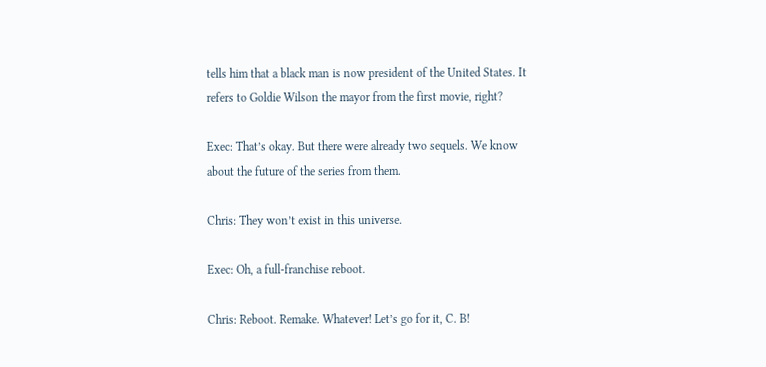tells him that a black man is now president of the United States. It refers to Goldie Wilson the mayor from the first movie, right?

Exec: That’s okay. But there were already two sequels. We know about the future of the series from them.

Chris: They won’t exist in this universe.

Exec: Oh, a full-franchise reboot.

Chris: Reboot. Remake. Whatever! Let’s go for it, C. B!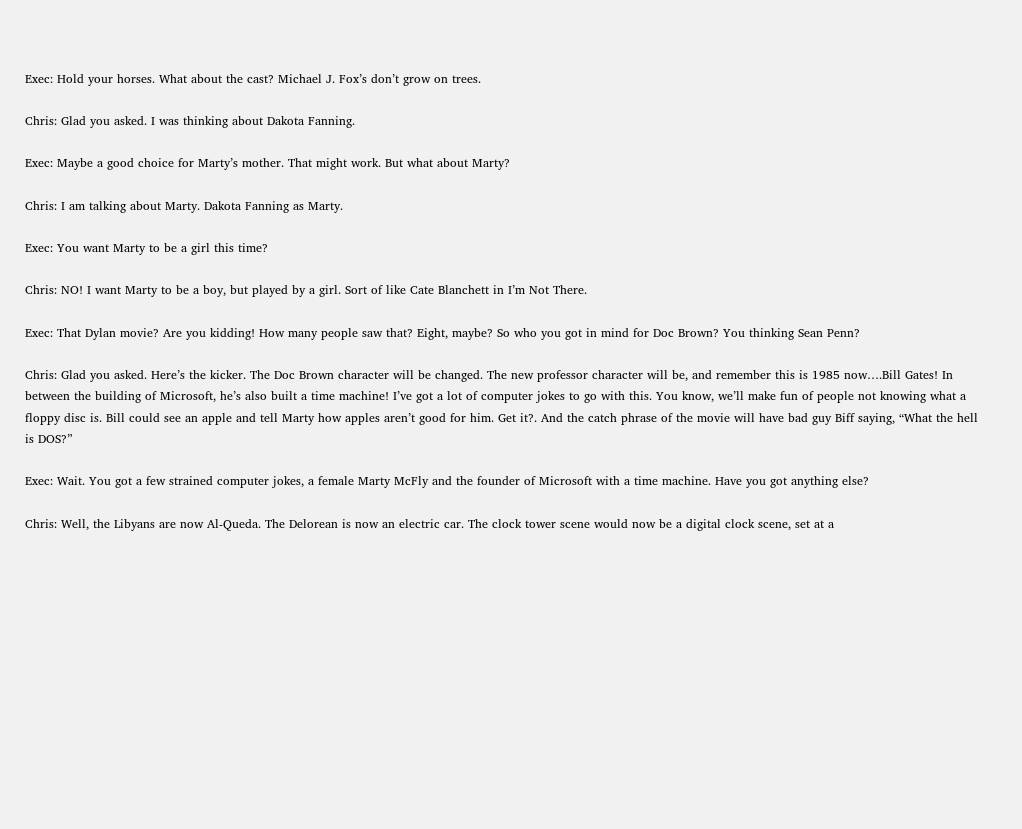Exec: Hold your horses. What about the cast? Michael J. Fox’s don’t grow on trees.

Chris: Glad you asked. I was thinking about Dakota Fanning.

Exec: Maybe a good choice for Marty’s mother. That might work. But what about Marty?

Chris: I am talking about Marty. Dakota Fanning as Marty.

Exec: You want Marty to be a girl this time?

Chris: NO! I want Marty to be a boy, but played by a girl. Sort of like Cate Blanchett in I’m Not There.

Exec: That Dylan movie? Are you kidding! How many people saw that? Eight, maybe? So who you got in mind for Doc Brown? You thinking Sean Penn?

Chris: Glad you asked. Here’s the kicker. The Doc Brown character will be changed. The new professor character will be, and remember this is 1985 now….Bill Gates! In between the building of Microsoft, he’s also built a time machine! I’ve got a lot of computer jokes to go with this. You know, we’ll make fun of people not knowing what a floppy disc is. Bill could see an apple and tell Marty how apples aren’t good for him. Get it?. And the catch phrase of the movie will have bad guy Biff saying, “What the hell is DOS?”

Exec: Wait. You got a few strained computer jokes, a female Marty McFly and the founder of Microsoft with a time machine. Have you got anything else?

Chris: Well, the Libyans are now Al-Queda. The Delorean is now an electric car. The clock tower scene would now be a digital clock scene, set at a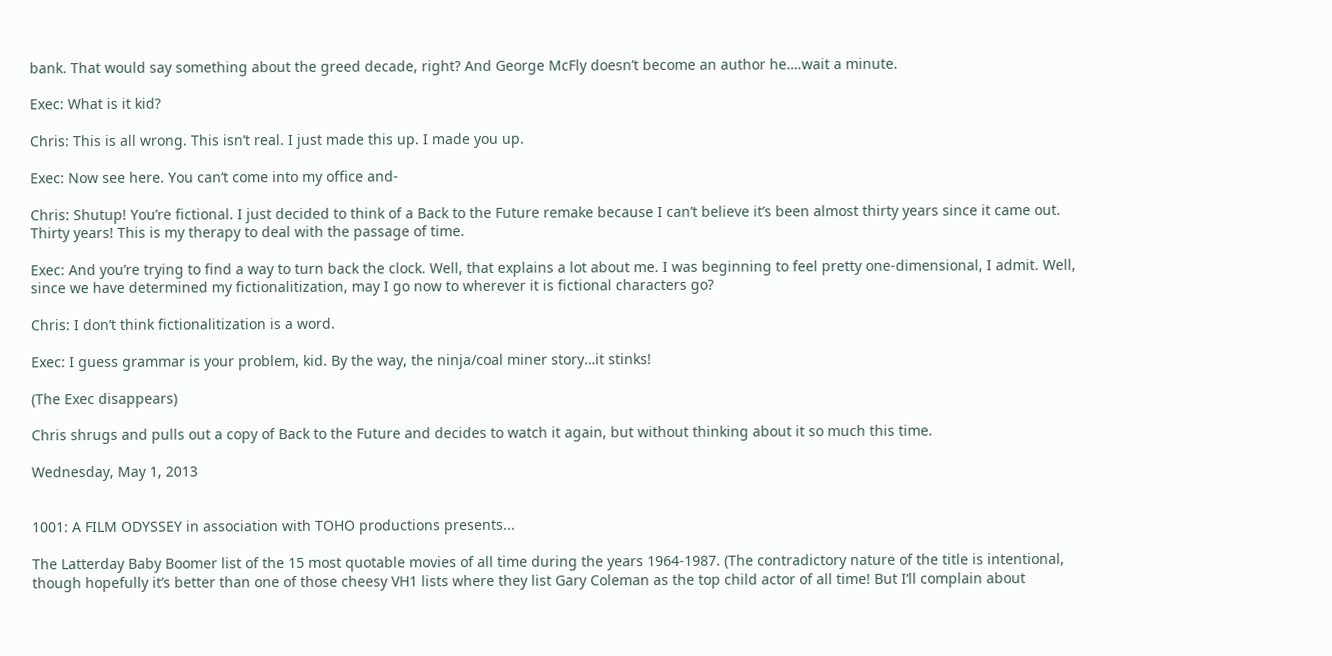bank. That would say something about the greed decade, right? And George McFly doesn’t become an author he….wait a minute.

Exec: What is it kid?

Chris: This is all wrong. This isn’t real. I just made this up. I made you up.

Exec: Now see here. You can’t come into my office and-

Chris: Shutup! You’re fictional. I just decided to think of a Back to the Future remake because I can’t believe it’s been almost thirty years since it came out. Thirty years! This is my therapy to deal with the passage of time.

Exec: And you’re trying to find a way to turn back the clock. Well, that explains a lot about me. I was beginning to feel pretty one-dimensional, I admit. Well, since we have determined my fictionalitization, may I go now to wherever it is fictional characters go?

Chris: I don’t think fictionalitization is a word.

Exec: I guess grammar is your problem, kid. By the way, the ninja/coal miner story…it stinks!

(The Exec disappears)

Chris shrugs and pulls out a copy of Back to the Future and decides to watch it again, but without thinking about it so much this time.

Wednesday, May 1, 2013


1001: A FILM ODYSSEY in association with TOHO productions presents...

The Latterday Baby Boomer list of the 15 most quotable movies of all time during the years 1964-1987. (The contradictory nature of the title is intentional, though hopefully it’s better than one of those cheesy VH1 lists where they list Gary Coleman as the top child actor of all time! But I‘ll complain about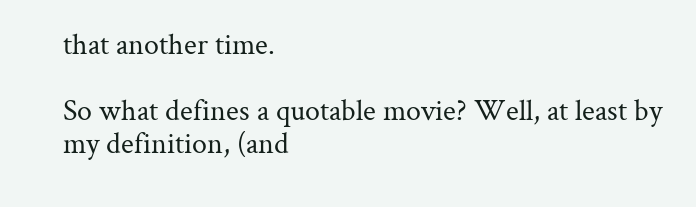that another time.

So what defines a quotable movie? Well, at least by my definition, (and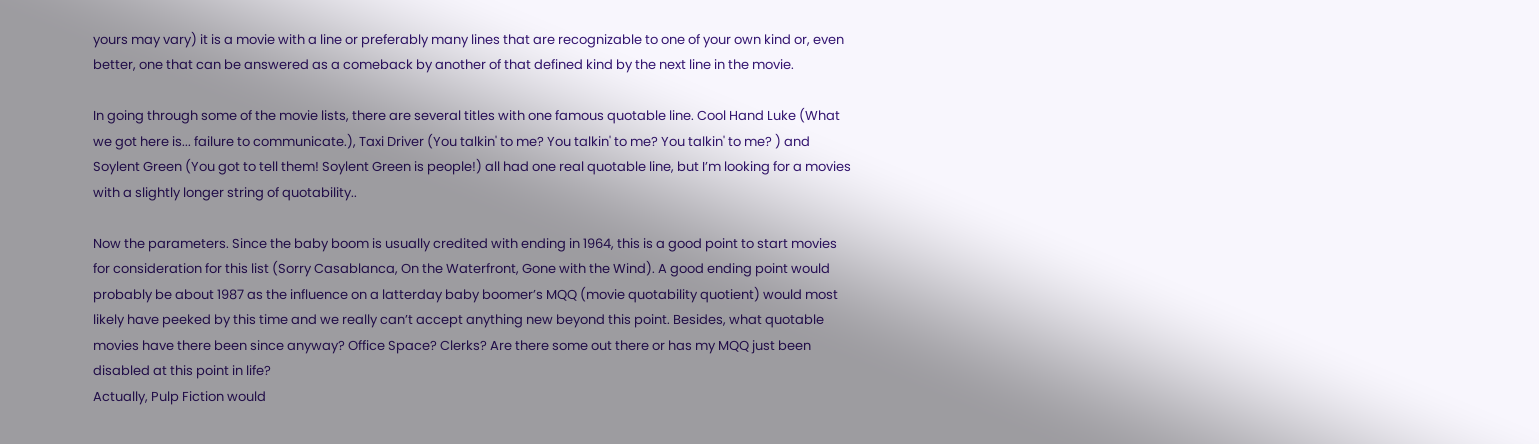yours may vary) it is a movie with a line or preferably many lines that are recognizable to one of your own kind or, even better, one that can be answered as a comeback by another of that defined kind by the next line in the movie.

In going through some of the movie lists, there are several titles with one famous quotable line. Cool Hand Luke (What we got here is... failure to communicate.), Taxi Driver (You talkin' to me? You talkin' to me? You talkin' to me? ) and Soylent Green (You got to tell them! Soylent Green is people!) all had one real quotable line, but I’m looking for a movies with a slightly longer string of quotability..

Now the parameters. Since the baby boom is usually credited with ending in 1964, this is a good point to start movies for consideration for this list (Sorry Casablanca, On the Waterfront, Gone with the Wind). A good ending point would probably be about 1987 as the influence on a latterday baby boomer’s MQQ (movie quotability quotient) would most likely have peeked by this time and we really can’t accept anything new beyond this point. Besides, what quotable movies have there been since anyway? Office Space? Clerks? Are there some out there or has my MQQ just been disabled at this point in life?
Actually, Pulp Fiction would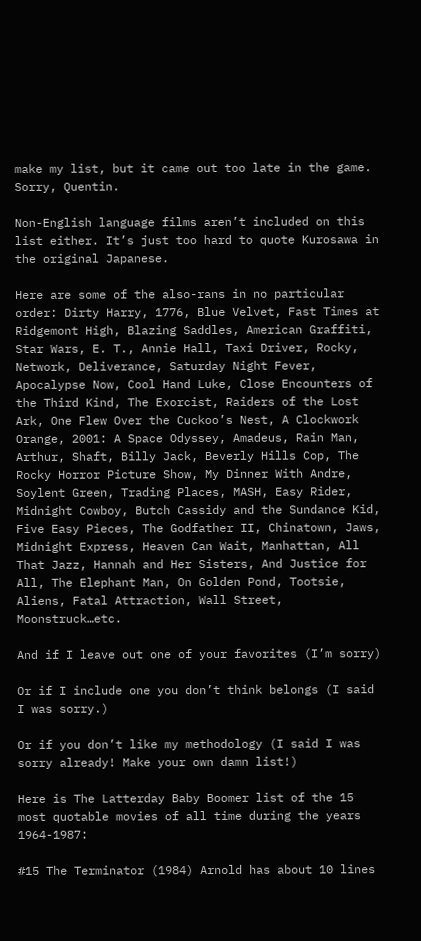make my list, but it came out too late in the game. Sorry, Quentin.

Non-English language films aren’t included on this list either. It’s just too hard to quote Kurosawa in the original Japanese.

Here are some of the also-rans in no particular order: Dirty Harry, 1776, Blue Velvet, Fast Times at Ridgemont High, Blazing Saddles, American Graffiti, Star Wars, E. T., Annie Hall, Taxi Driver, Rocky, Network, Deliverance, Saturday Night Fever, Apocalypse Now, Cool Hand Luke, Close Encounters of the Third Kind, The Exorcist, Raiders of the Lost Ark, One Flew Over the Cuckoo’s Nest, A Clockwork Orange, 2001: A Space Odyssey, Amadeus, Rain Man, Arthur, Shaft, Billy Jack, Beverly Hills Cop, The Rocky Horror Picture Show, My Dinner With Andre, Soylent Green, Trading Places, MASH, Easy Rider, Midnight Cowboy, Butch Cassidy and the Sundance Kid, Five Easy Pieces, The Godfather II, Chinatown, Jaws, Midnight Express, Heaven Can Wait, Manhattan, All That Jazz, Hannah and Her Sisters, And Justice for All, The Elephant Man, On Golden Pond, Tootsie, Aliens, Fatal Attraction, Wall Street, Moonstruck…etc.

And if I leave out one of your favorites (I’m sorry)

Or if I include one you don’t think belongs (I said I was sorry.)

Or if you don’t like my methodology (I said I was sorry already! Make your own damn list!)

Here is The Latterday Baby Boomer list of the 15 most quotable movies of all time during the years 1964-1987:

#15 The Terminator (1984) Arnold has about 10 lines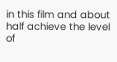in this film and about half achieve the level of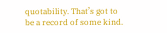quotability. That’s got to be a record of some kind.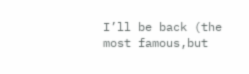I’ll be back (the most famous,but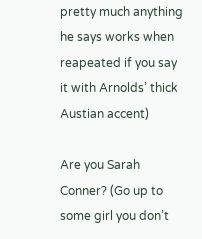pretty much anything he says works when reapeated if you say it with Arnolds’ thick Austian accent)

Are you Sarah Conner? (Go up to some girl you don’t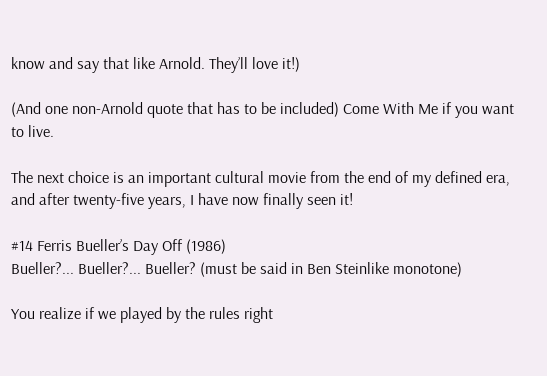know and say that like Arnold. They’ll love it!)

(And one non-Arnold quote that has to be included) Come With Me if you want to live.

The next choice is an important cultural movie from the end of my defined era, and after twenty-five years, I have now finally seen it!

#14 Ferris Bueller’s Day Off (1986)
Bueller?... Bueller?... Bueller? (must be said in Ben Steinlike monotone)

You realize if we played by the rules right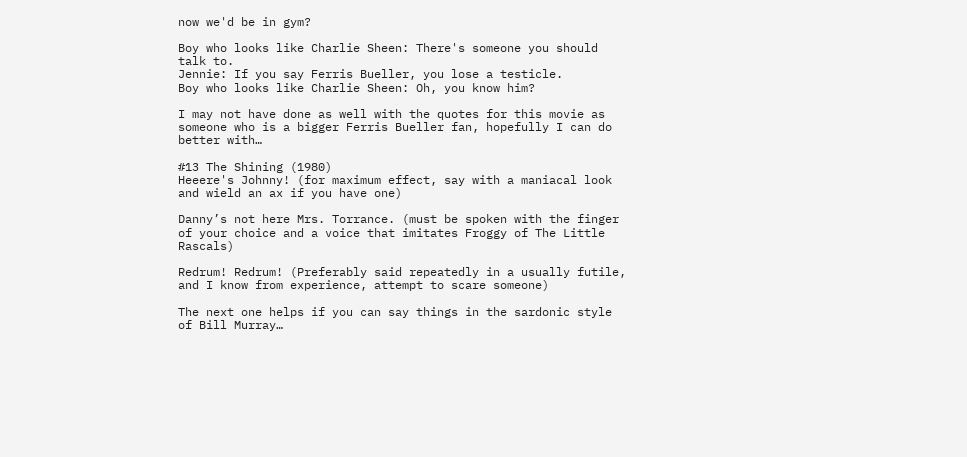now we'd be in gym?

Boy who looks like Charlie Sheen: There's someone you should talk to.
Jennie: If you say Ferris Bueller, you lose a testicle.
Boy who looks like Charlie Sheen: Oh, you know him?

I may not have done as well with the quotes for this movie as someone who is a bigger Ferris Bueller fan, hopefully I can do better with…

#13 The Shining (1980)
Heeere's Johnny! (for maximum effect, say with a maniacal look and wield an ax if you have one)

Danny’s not here Mrs. Torrance. (must be spoken with the finger of your choice and a voice that imitates Froggy of The Little Rascals)

Redrum! Redrum! (Preferably said repeatedly in a usually futile, and I know from experience, attempt to scare someone)

The next one helps if you can say things in the sardonic style of Bill Murray…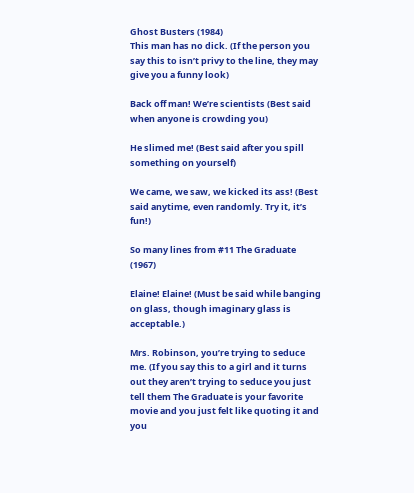Ghost Busters (1984)
This man has no dick. (If the person you say this to isn’t privy to the line, they may give you a funny look)

Back off man! We’re scientists (Best said when anyone is crowding you)

He slimed me! (Best said after you spill something on yourself)

We came, we saw, we kicked its ass! (Best said anytime, even randomly. Try it, it’s fun!)

So many lines from #11 The Graduate (1967)

Elaine! Elaine! (Must be said while banging on glass, though imaginary glass is acceptable.)

Mrs. Robinson, you’re trying to seduce me. (If you say this to a girl and it turns out they aren’t trying to seduce you just tell them The Graduate is your favorite movie and you just felt like quoting it and you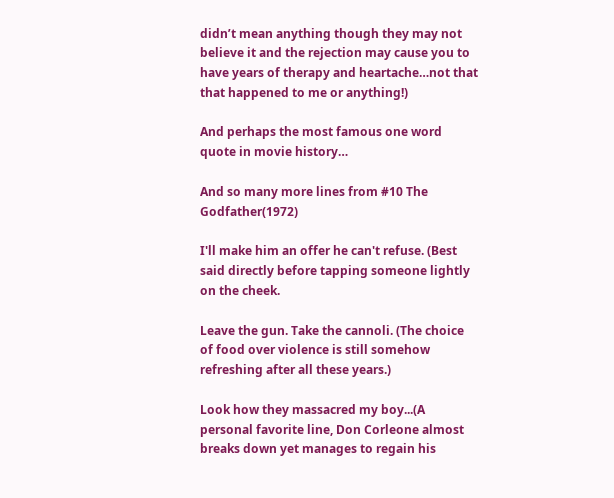didn’t mean anything though they may not believe it and the rejection may cause you to have years of therapy and heartache…not that that happened to me or anything!)

And perhaps the most famous one word quote in movie history…

And so many more lines from #10 The Godfather(1972)

I'll make him an offer he can't refuse. (Best said directly before tapping someone lightly on the cheek.

Leave the gun. Take the cannoli. (The choice of food over violence is still somehow refreshing after all these years.)

Look how they massacred my boy...(A personal favorite line, Don Corleone almost breaks down yet manages to regain his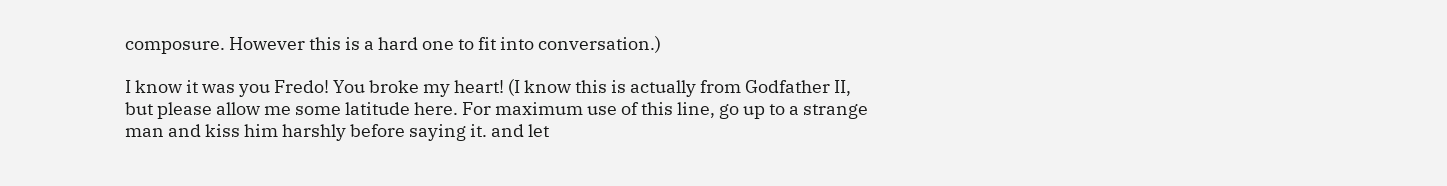composure. However this is a hard one to fit into conversation.)

I know it was you Fredo! You broke my heart! (I know this is actually from Godfather II, but please allow me some latitude here. For maximum use of this line, go up to a strange man and kiss him harshly before saying it. and let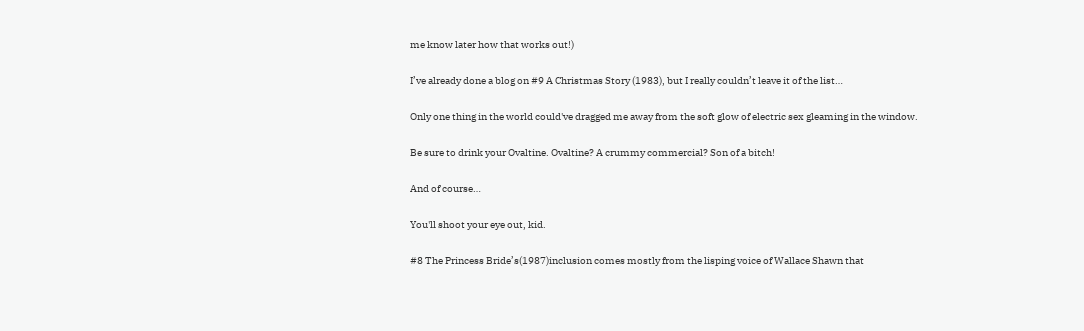me know later how that works out!)

I’ve already done a blog on #9 A Christmas Story (1983), but I really couldn’t leave it of the list…

Only one thing in the world could've dragged me away from the soft glow of electric sex gleaming in the window.

Be sure to drink your Ovaltine. Ovaltine? A crummy commercial? Son of a bitch!

And of course…

You'll shoot your eye out, kid.

#8 The Princess Bride’s(1987)inclusion comes mostly from the lisping voice of Wallace Shawn that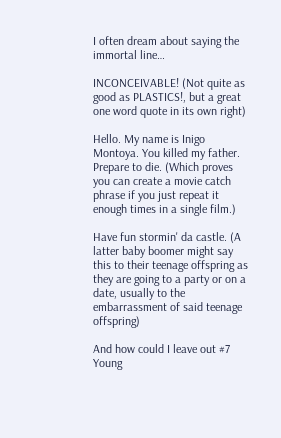I often dream about saying the immortal line…

INCONCEIVABLE! (Not quite as good as PLASTICS!, but a great one word quote in its own right)

Hello. My name is Inigo Montoya. You killed my father. Prepare to die. (Which proves you can create a movie catch phrase if you just repeat it enough times in a single film.)

Have fun stormin' da castle. (A latter baby boomer might say this to their teenage offspring as they are going to a party or on a date, usually to the embarrassment of said teenage offspring)

And how could I leave out #7 Young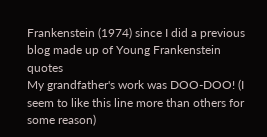Frankenstein (1974) since I did a previous blog made up of Young Frankenstein quotes
My grandfather's work was DOO-DOO! (I seem to like this line more than others for some reason)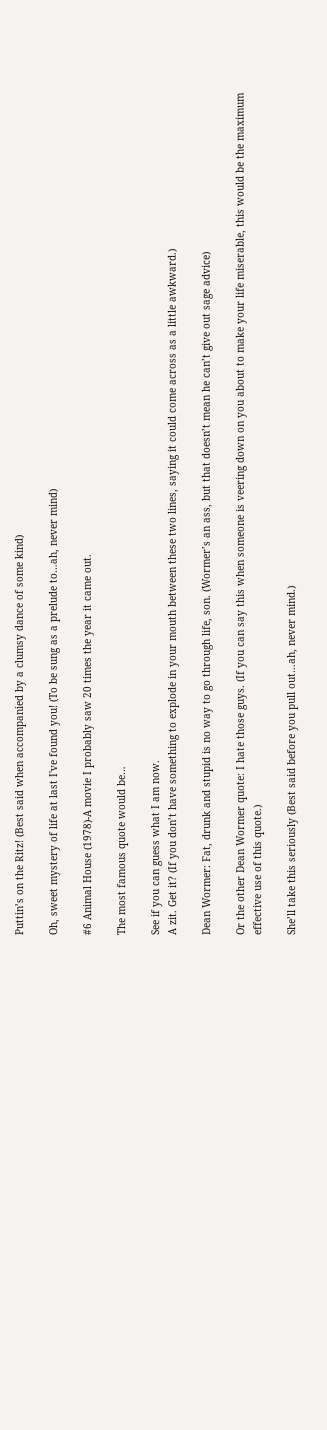Puttin’s on the Ritz! (Best said when accompanied by a clumsy dance of some kind)

Oh, sweet mystery of life at last I've found you! (To be sung as a prelude to…ah, never mind)

#6 Animal House (1978)-A movie I probably saw 20 times the year it came out.

The most famous quote would be…

See if you can guess what I am now.
A zit. Get it? (If you don’t have something to explode in your mouth between these two lines, saying it could come across as a little awkward.)

Dean Wormer: Fat, drunk and stupid is no way to go through life, son. (Wormer’s an ass, but that doesn’t mean he can’t give out sage advice)

Or the other Dean Wormer quote: I hate those guys. (If you can say this when someone is veering down on you about to make your life miserable, this would be the maximum effective use of this quote.)

She’ll take this seriously (Best said before you pull out…ah, never mind.)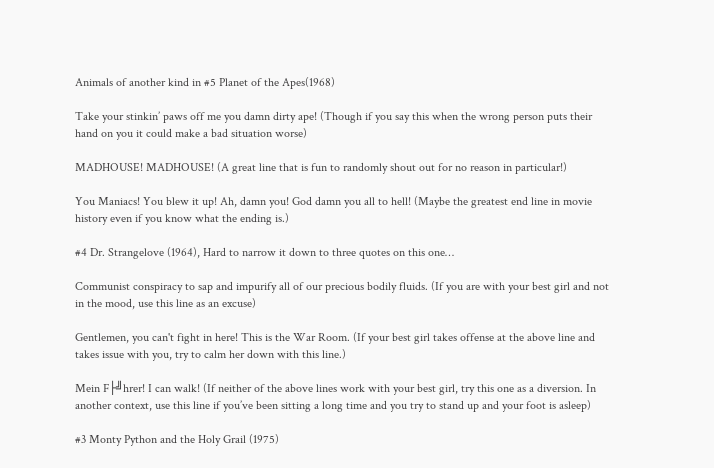Animals of another kind in #5 Planet of the Apes(1968)

Take your stinkin’ paws off me you damn dirty ape! (Though if you say this when the wrong person puts their hand on you it could make a bad situation worse)

MADHOUSE! MADHOUSE! (A great line that is fun to randomly shout out for no reason in particular!)

You Maniacs! You blew it up! Ah, damn you! God damn you all to hell! (Maybe the greatest end line in movie history even if you know what the ending is.)

#4 Dr. Strangelove (1964), Hard to narrow it down to three quotes on this one…

Communist conspiracy to sap and impurify all of our precious bodily fluids. (If you are with your best girl and not in the mood, use this line as an excuse)

Gentlemen, you can't fight in here! This is the War Room. (If your best girl takes offense at the above line and takes issue with you, try to calm her down with this line.)

Mein F├╝hrer! I can walk! (If neither of the above lines work with your best girl, try this one as a diversion. In another context, use this line if you’ve been sitting a long time and you try to stand up and your foot is asleep)

#3 Monty Python and the Holy Grail (1975)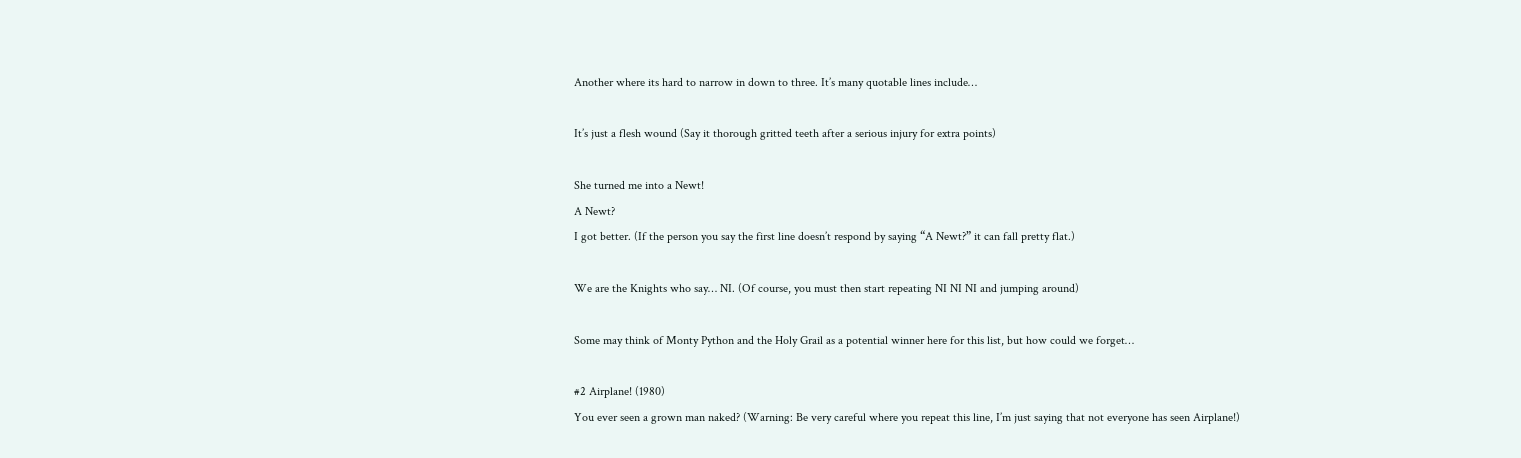Another where its hard to narrow in down to three. It’s many quotable lines include…

It’s just a flesh wound (Say it thorough gritted teeth after a serious injury for extra points)

She turned me into a Newt!
A Newt?
I got better. (If the person you say the first line doesn’t respond by saying “A Newt?” it can fall pretty flat.)

We are the Knights who say… NI. (Of course, you must then start repeating NI NI NI and jumping around)

Some may think of Monty Python and the Holy Grail as a potential winner here for this list, but how could we forget…

#2 Airplane! (1980)
You ever seen a grown man naked? (Warning: Be very careful where you repeat this line, I’m just saying that not everyone has seen Airplane!)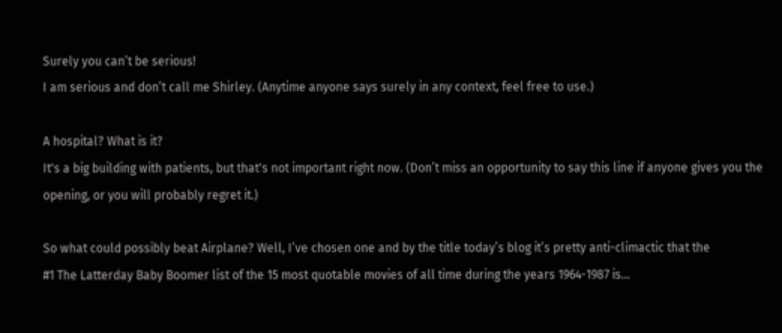Surely you can’t be serious!
I am serious and don’t call me Shirley. (Anytime anyone says surely in any context, feel free to use.)

A hospital? What is it?
It's a big building with patients, but that's not important right now. (Don’t miss an opportunity to say this line if anyone gives you the opening, or you will probably regret it.)

So what could possibly beat Airplane? Well, I’ve chosen one and by the title today’s blog it’s pretty anti-climactic that the
#1 The Latterday Baby Boomer list of the 15 most quotable movies of all time during the years 1964-1987 is…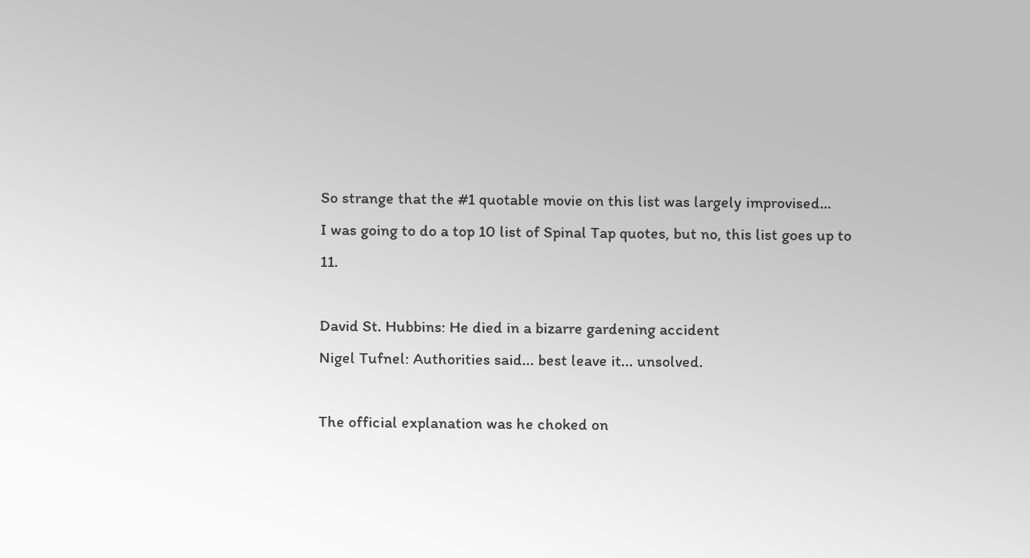So strange that the #1 quotable movie on this list was largely improvised…
I was going to do a top 10 list of Spinal Tap quotes, but no, this list goes up to 11.

David St. Hubbins: He died in a bizarre gardening accident
Nigel Tufnel: Authorities said... best leave it... unsolved.

The official explanation was he choked on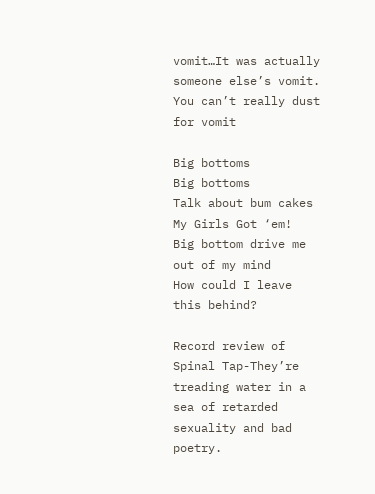vomit…It was actually someone else’s vomit.
You can’t really dust for vomit

Big bottoms
Big bottoms
Talk about bum cakes
My Girls Got ‘em!
Big bottom drive me out of my mind
How could I leave this behind?

Record review of Spinal Tap-They’re treading water in a sea of retarded sexuality and bad poetry.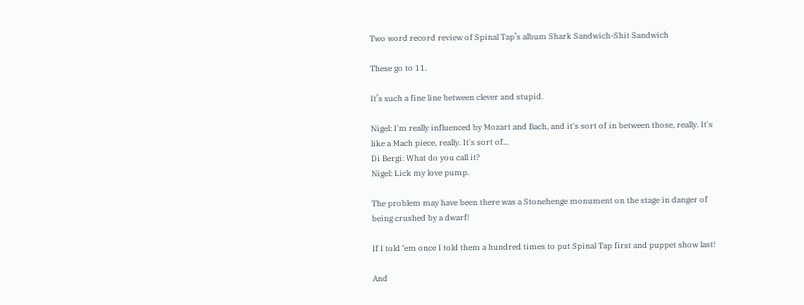Two word record review of Spinal Tap’s album Shark Sandwich-Shit Sandwich

These go to 11.

It’s such a fine line between clever and stupid.

Nigel: I'm really influenced by Mozart and Bach, and it's sort of in between those, really. It's like a Mach piece, really. It's sort of...
Di Bergi: What do you call it?
Nigel: Lick my love pump.

The problem may have been there was a Stonehenge monument on the stage in danger of being crushed by a dwarf!

If I told ‘em once I told them a hundred times to put Spinal Tap first and puppet show last!

And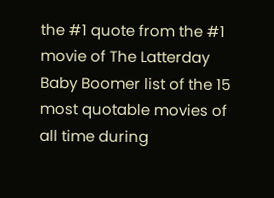the #1 quote from the #1 movie of The Latterday Baby Boomer list of the 15 most quotable movies of all time during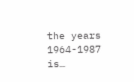the years 1964-1987 is…